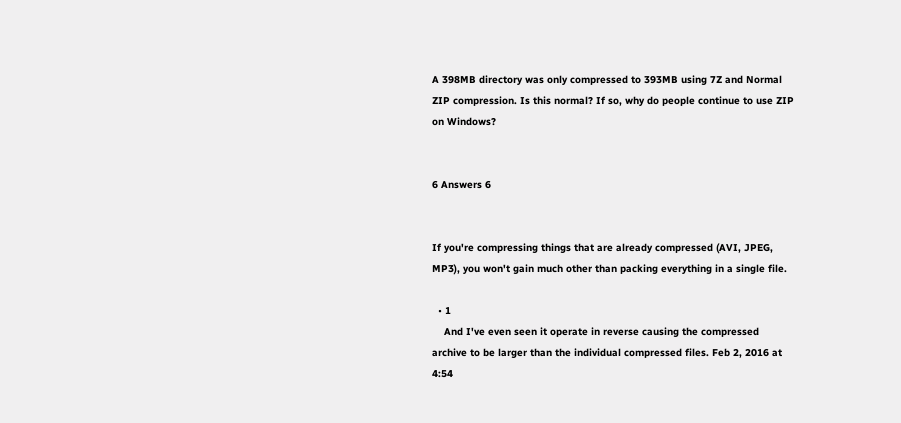A 398MB directory was only compressed to 393MB using 7Z and Normal ZIP compression. Is this normal? If so, why do people continue to use ZIP on Windows?


6 Answers 6


If you're compressing things that are already compressed (AVI, JPEG, MP3), you won't gain much other than packing everything in a single file.

  • 1
    And I've even seen it operate in reverse causing the compressed archive to be larger than the individual compressed files. Feb 2, 2016 at 4:54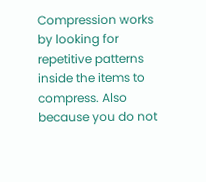Compression works by looking for repetitive patterns inside the items to compress. Also because you do not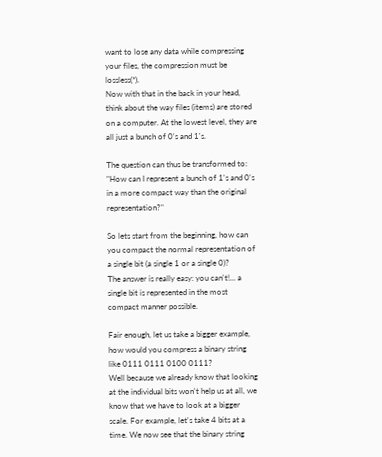want to lose any data while compressing your files, the compression must be lossless(*).
Now with that in the back in your head, think about the way files (items) are stored on a computer. At the lowest level, they are all just a bunch of 0's and 1's.

The question can thus be transformed to: "How can I represent a bunch of 1's and 0's in a more compact way than the original representation?"

So lets start from the beginning, how can you compact the normal representation of a single bit (a single 1 or a single 0)?
The answer is really easy: you can't!... a single bit is represented in the most compact manner possible.

Fair enough, let us take a bigger example, how would you compress a binary string like 0111 0111 0100 0111?
Well because we already know that looking at the individual bits won't help us at all, we know that we have to look at a bigger scale. For example, let's take 4 bits at a time. We now see that the binary string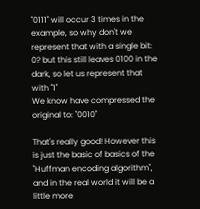"0111" will occur 3 times in the example, so why don't we represent that with a single bit: 0? but this still leaves 0100 in the dark, so let us represent that with "1"
We know have compressed the original to: "0010"

That's really good! However this is just the basic of basics of the "Huffman encoding algorithm", and in the real world it will be a little more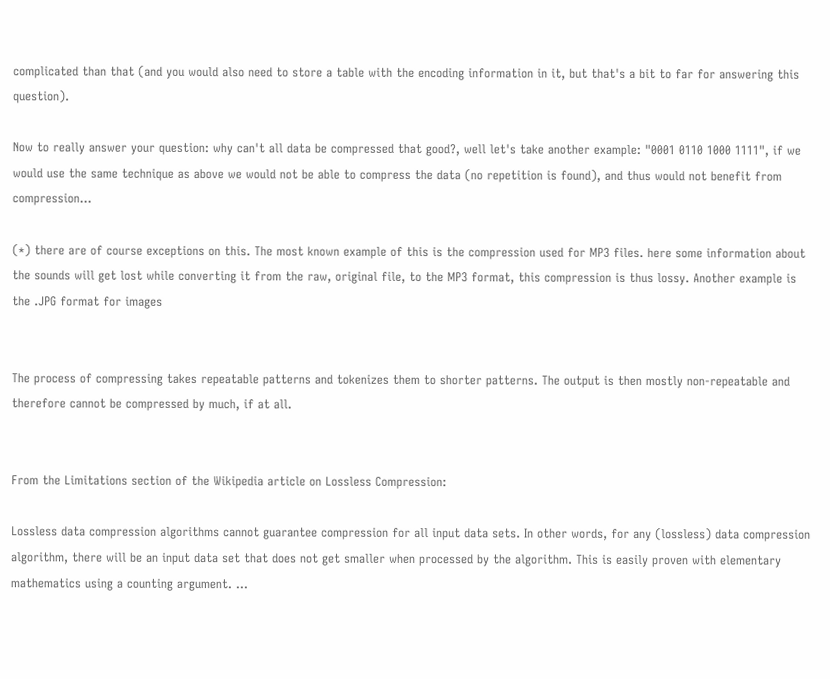complicated than that (and you would also need to store a table with the encoding information in it, but that's a bit to far for answering this question).

Now to really answer your question: why can't all data be compressed that good?, well let's take another example: "0001 0110 1000 1111", if we would use the same technique as above we would not be able to compress the data (no repetition is found), and thus would not benefit from compression...

(*) there are of course exceptions on this. The most known example of this is the compression used for MP3 files. here some information about the sounds will get lost while converting it from the raw, original file, to the MP3 format, this compression is thus lossy. Another example is the .JPG format for images


The process of compressing takes repeatable patterns and tokenizes them to shorter patterns. The output is then mostly non-repeatable and therefore cannot be compressed by much, if at all.


From the Limitations section of the Wikipedia article on Lossless Compression:

Lossless data compression algorithms cannot guarantee compression for all input data sets. In other words, for any (lossless) data compression algorithm, there will be an input data set that does not get smaller when processed by the algorithm. This is easily proven with elementary mathematics using a counting argument. ...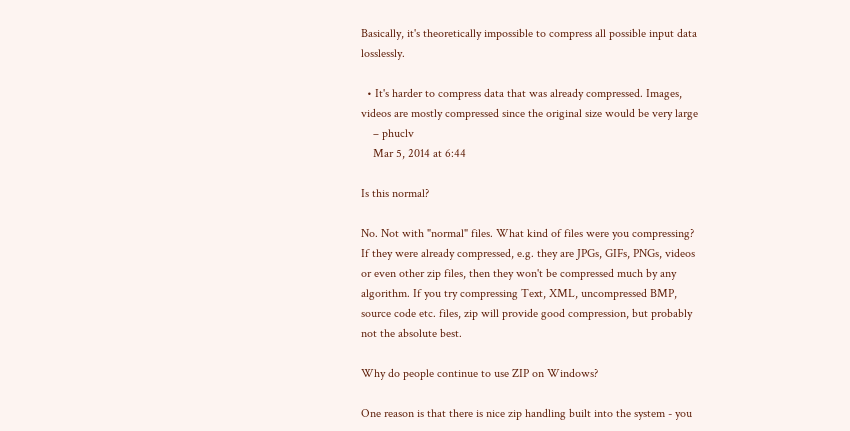Basically, it's theoretically impossible to compress all possible input data losslessly.

  • It's harder to compress data that was already compressed. Images, videos are mostly compressed since the original size would be very large
    – phuclv
    Mar 5, 2014 at 6:44

Is this normal?

No. Not with "normal" files. What kind of files were you compressing? If they were already compressed, e.g. they are JPGs, GIFs, PNGs, videos or even other zip files, then they won't be compressed much by any algorithm. If you try compressing Text, XML, uncompressed BMP, source code etc. files, zip will provide good compression, but probably not the absolute best.

Why do people continue to use ZIP on Windows?

One reason is that there is nice zip handling built into the system - you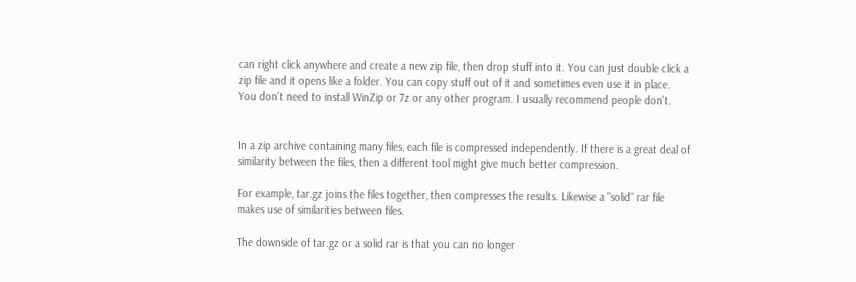can right click anywhere and create a new zip file, then drop stuff into it. You can just double click a zip file and it opens like a folder. You can copy stuff out of it and sometimes even use it in place. You don't need to install WinZip or 7z or any other program. I usually recommend people don't.


In a zip archive containing many files, each file is compressed independently. If there is a great deal of similarity between the files, then a different tool might give much better compression.

For example, tar.gz joins the files together, then compresses the results. Likewise a "solid" rar file makes use of similarities between files.

The downside of tar.gz or a solid rar is that you can no longer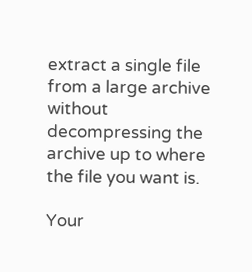extract a single file from a large archive without decompressing the archive up to where the file you want is.

Your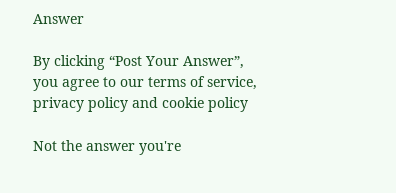Answer

By clicking “Post Your Answer”, you agree to our terms of service, privacy policy and cookie policy

Not the answer you're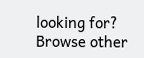looking for? Browse other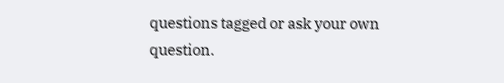questions tagged or ask your own question.